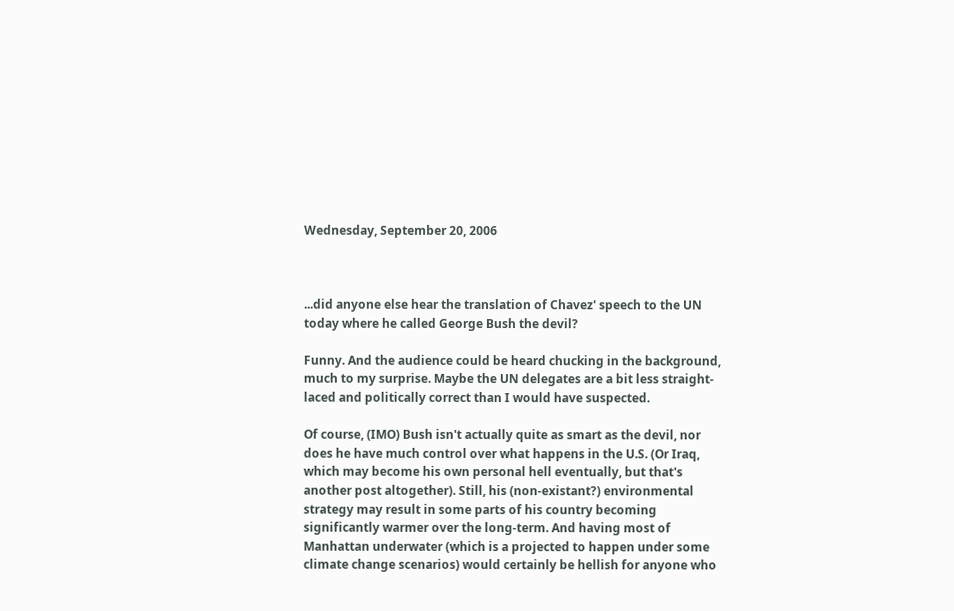Wednesday, September 20, 2006



...did anyone else hear the translation of Chavez' speech to the UN today where he called George Bush the devil?

Funny. And the audience could be heard chucking in the background, much to my surprise. Maybe the UN delegates are a bit less straight-laced and politically correct than I would have suspected.

Of course, (IMO) Bush isn't actually quite as smart as the devil, nor does he have much control over what happens in the U.S. (Or Iraq, which may become his own personal hell eventually, but that's another post altogether). Still, his (non-existant?) environmental strategy may result in some parts of his country becoming significantly warmer over the long-term. And having most of Manhattan underwater (which is a projected to happen under some climate change scenarios) would certainly be hellish for anyone who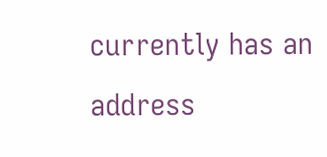currently has an address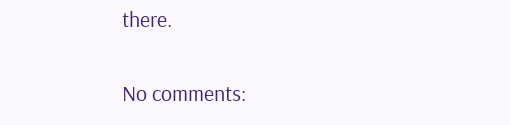there.

No comments: